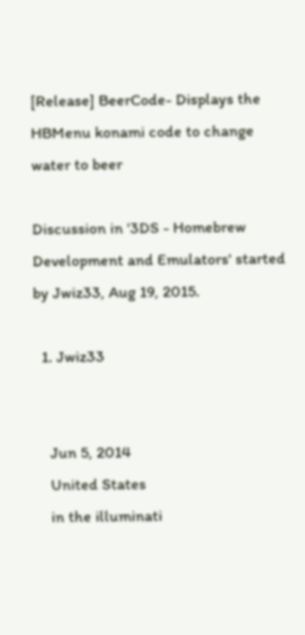[Release] BeerCode- Displays the HBMenu konami code to change water to beer

Discussion in '3DS - Homebrew Development and Emulators' started by Jwiz33, Aug 19, 2015.

  1. Jwiz33


    Jun 5, 2014
    United States
    in the illuminati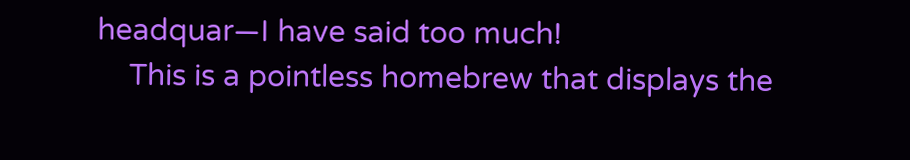headquar—I have said too much!
    This is a pointless homebrew that displays the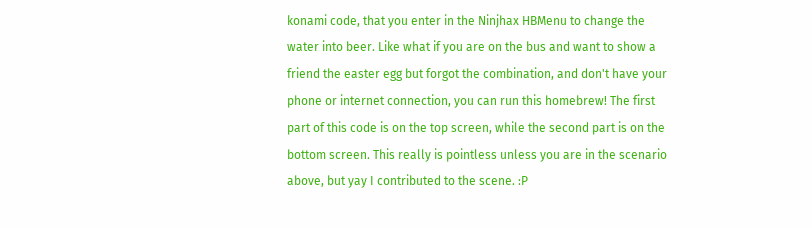konami code, that you enter in the Ninjhax HBMenu to change the water into beer. Like what if you are on the bus and want to show a friend the easter egg but forgot the combination, and don't have your phone or internet connection, you can run this homebrew! The first part of this code is on the top screen, while the second part is on the bottom screen. This really is pointless unless you are in the scenario above, but yay I contributed to the scene. :P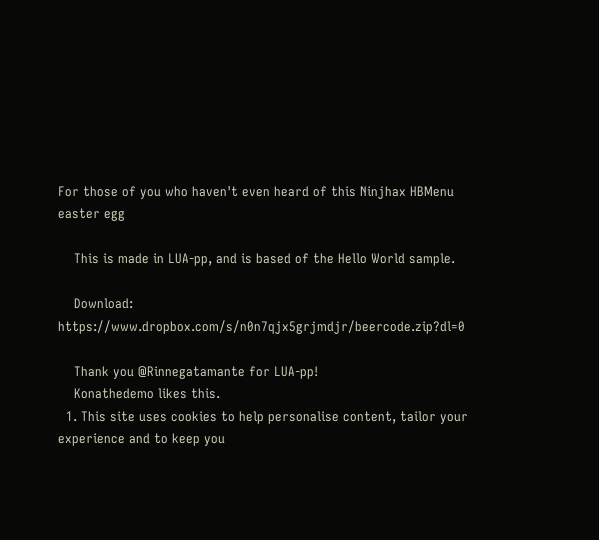For those of you who haven't even heard of this Ninjhax HBMenu easter egg

    This is made in LUA-pp, and is based of the Hello World sample.

    Download: https://www.dropbox.com/s/n0n7qjx5grjmdjr/beercode.zip?dl=0

    Thank you @Rinnegatamante for LUA-pp!
    Konathedemo likes this.
  1. This site uses cookies to help personalise content, tailor your experience and to keep you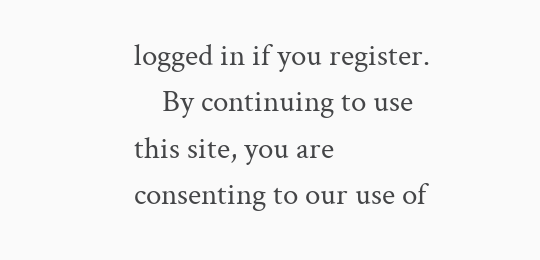logged in if you register.
    By continuing to use this site, you are consenting to our use of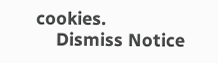cookies.
    Dismiss Notice